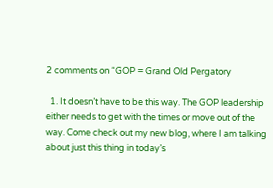2 comments on “GOP = Grand Old Pergatory

  1. It doesn’t have to be this way. The GOP leadership either needs to get with the times or move out of the way. Come check out my new blog, where I am talking about just this thing in today’s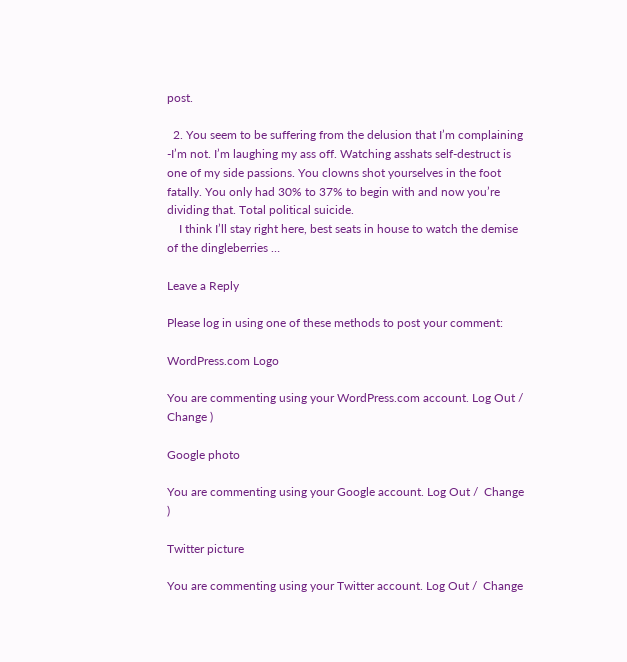post.

  2. You seem to be suffering from the delusion that I’m complaining -I’m not. I’m laughing my ass off. Watching asshats self-destruct is one of my side passions. You clowns shot yourselves in the foot fatally. You only had 30% to 37% to begin with and now you’re dividing that. Total political suicide.
    I think I’ll stay right here, best seats in house to watch the demise of the dingleberries …

Leave a Reply

Please log in using one of these methods to post your comment:

WordPress.com Logo

You are commenting using your WordPress.com account. Log Out /  Change )

Google photo

You are commenting using your Google account. Log Out /  Change )

Twitter picture

You are commenting using your Twitter account. Log Out /  Change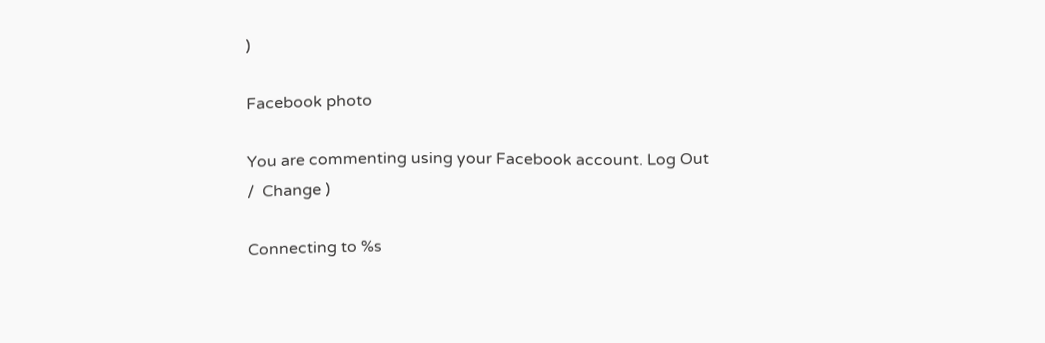)

Facebook photo

You are commenting using your Facebook account. Log Out /  Change )

Connecting to %s